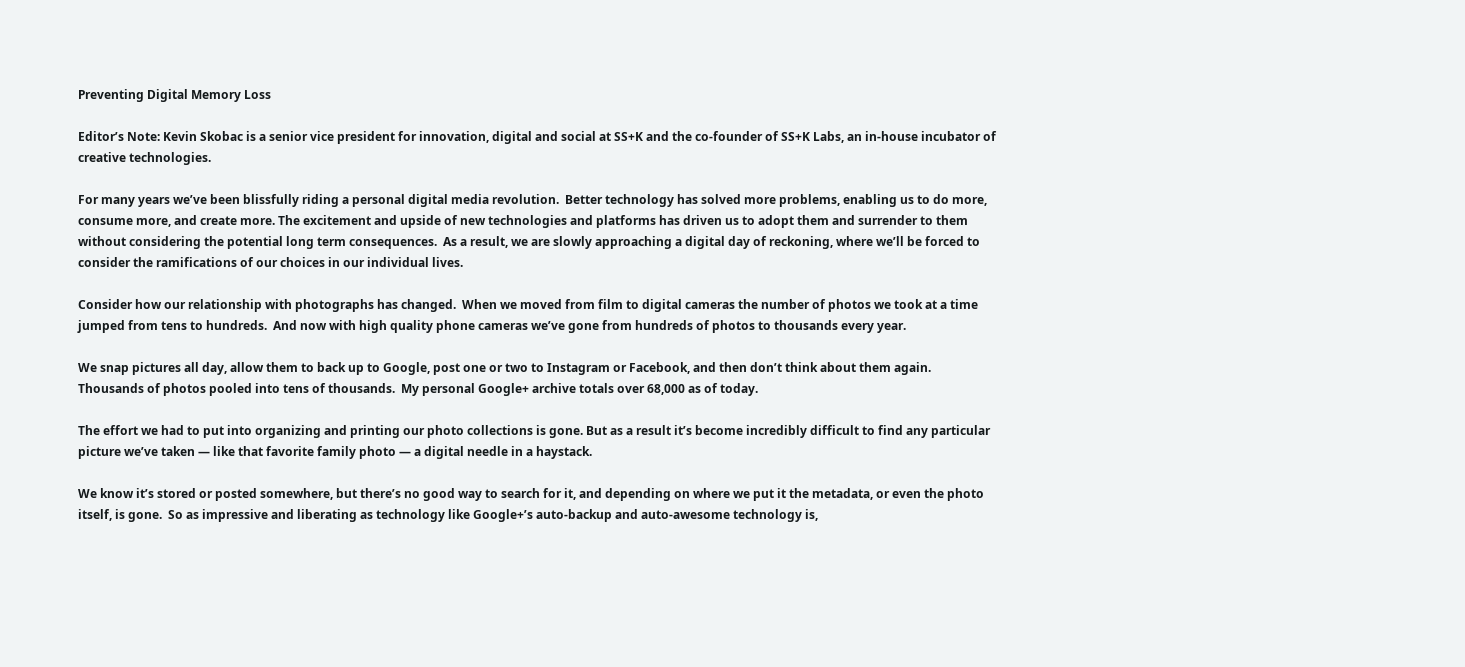Preventing Digital Memory Loss

Editor’s Note: Kevin Skobac is a senior vice president for innovation, digital and social at SS+K and the co-founder of SS+K Labs, an in-house incubator of creative technologies.

For many years we’ve been blissfully riding a personal digital media revolution.  Better technology has solved more problems, enabling us to do more, consume more, and create more. The excitement and upside of new technologies and platforms has driven us to adopt them and surrender to them without considering the potential long term consequences.  As a result, we are slowly approaching a digital day of reckoning, where we’ll be forced to consider the ramifications of our choices in our individual lives.

Consider how our relationship with photographs has changed.  When we moved from film to digital cameras the number of photos we took at a time jumped from tens to hundreds.  And now with high quality phone cameras we’ve gone from hundreds of photos to thousands every year.

We snap pictures all day, allow them to back up to Google, post one or two to Instagram or Facebook, and then don’t think about them again.  Thousands of photos pooled into tens of thousands.  My personal Google+ archive totals over 68,000 as of today.

The effort we had to put into organizing and printing our photo collections is gone. But as a result it’s become incredibly difficult to find any particular picture we’ve taken — like that favorite family photo — a digital needle in a haystack.

We know it’s stored or posted somewhere, but there’s no good way to search for it, and depending on where we put it the metadata, or even the photo itself, is gone.  So as impressive and liberating as technology like Google+’s auto-backup and auto-awesome technology is,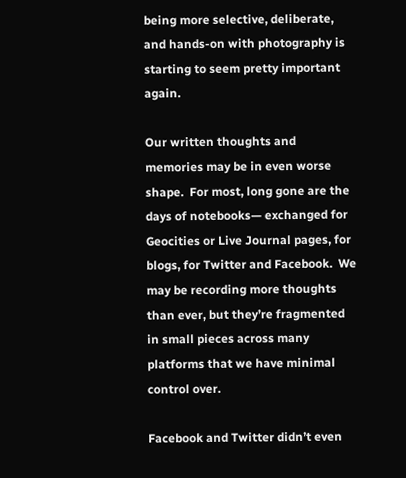being more selective, deliberate, and hands-on with photography is starting to seem pretty important again.

Our written thoughts and memories may be in even worse shape.  For most, long gone are the days of notebooks— exchanged for Geocities or Live Journal pages, for blogs, for Twitter and Facebook.  We may be recording more thoughts than ever, but they’re fragmented in small pieces across many platforms that we have minimal control over.

Facebook and Twitter didn’t even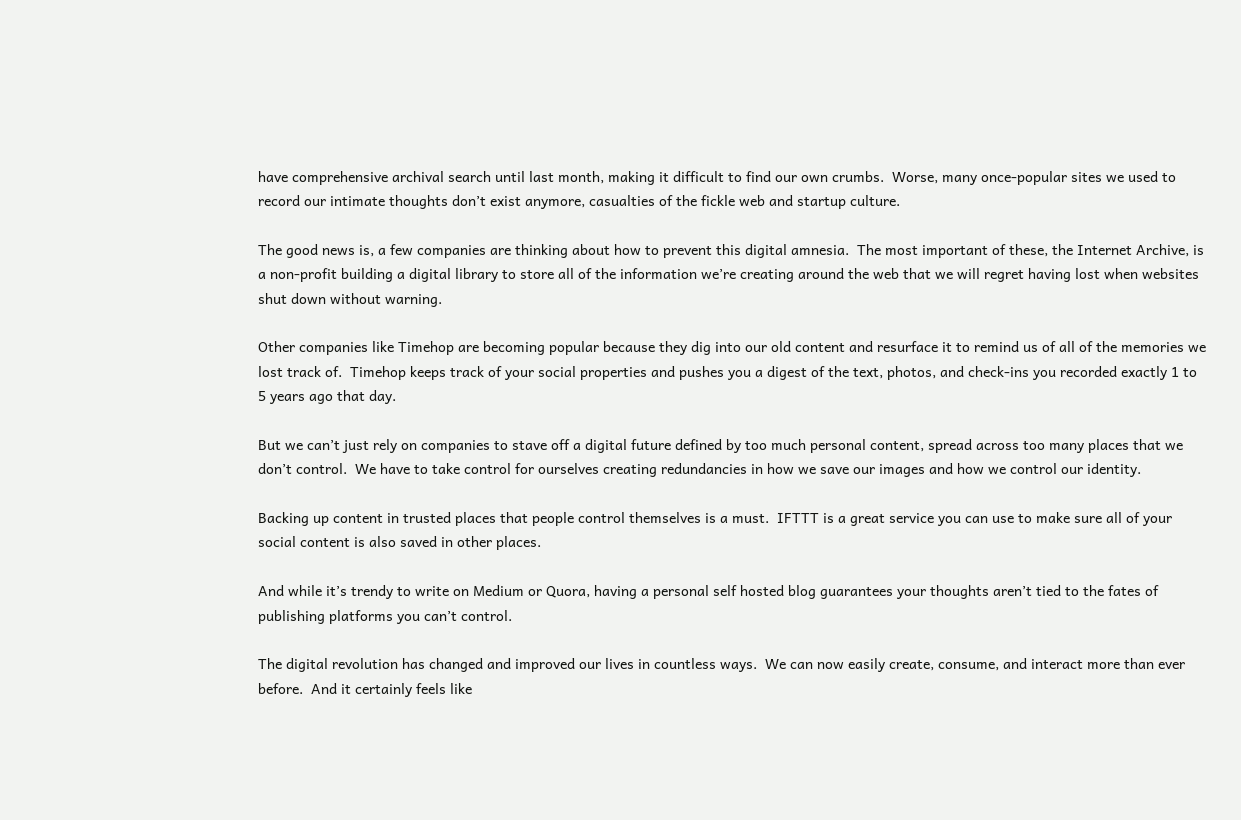have comprehensive archival search until last month, making it difficult to find our own crumbs.  Worse, many once-popular sites we used to record our intimate thoughts don’t exist anymore, casualties of the fickle web and startup culture.

The good news is, a few companies are thinking about how to prevent this digital amnesia.  The most important of these, the Internet Archive, is a non-profit building a digital library to store all of the information we’re creating around the web that we will regret having lost when websites shut down without warning.

Other companies like Timehop are becoming popular because they dig into our old content and resurface it to remind us of all of the memories we lost track of.  Timehop keeps track of your social properties and pushes you a digest of the text, photos, and check-ins you recorded exactly 1 to 5 years ago that day.

But we can’t just rely on companies to stave off a digital future defined by too much personal content, spread across too many places that we don’t control.  We have to take control for ourselves creating redundancies in how we save our images and how we control our identity.

Backing up content in trusted places that people control themselves is a must.  IFTTT is a great service you can use to make sure all of your social content is also saved in other places.

And while it’s trendy to write on Medium or Quora, having a personal self hosted blog guarantees your thoughts aren’t tied to the fates of publishing platforms you can’t control.

The digital revolution has changed and improved our lives in countless ways.  We can now easily create, consume, and interact more than ever before.  And it certainly feels like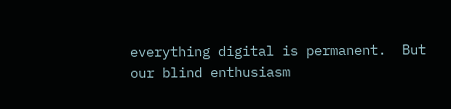everything digital is permanent.  But our blind enthusiasm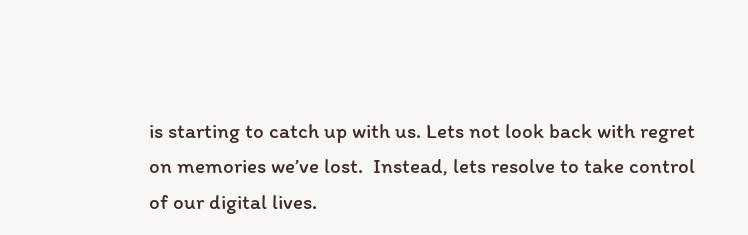is starting to catch up with us. Lets not look back with regret on memories we’ve lost.  Instead, lets resolve to take control of our digital lives.